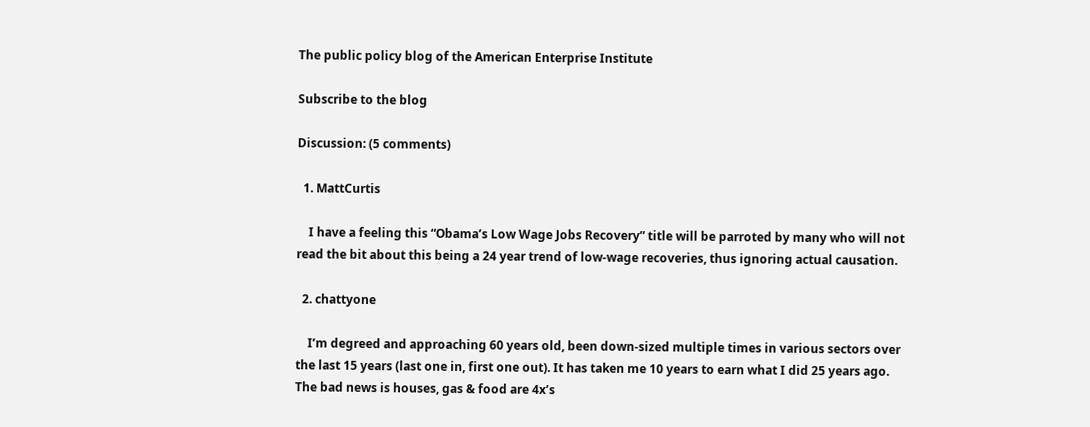The public policy blog of the American Enterprise Institute

Subscribe to the blog

Discussion: (5 comments)

  1. MattCurtis

    I have a feeling this “Obama’s Low Wage Jobs Recovery” title will be parroted by many who will not read the bit about this being a 24 year trend of low-wage recoveries, thus ignoring actual causation.

  2. chattyone

    I’m degreed and approaching 60 years old, been down-sized multiple times in various sectors over the last 15 years (last one in, first one out). It has taken me 10 years to earn what I did 25 years ago. The bad news is houses, gas & food are 4x’s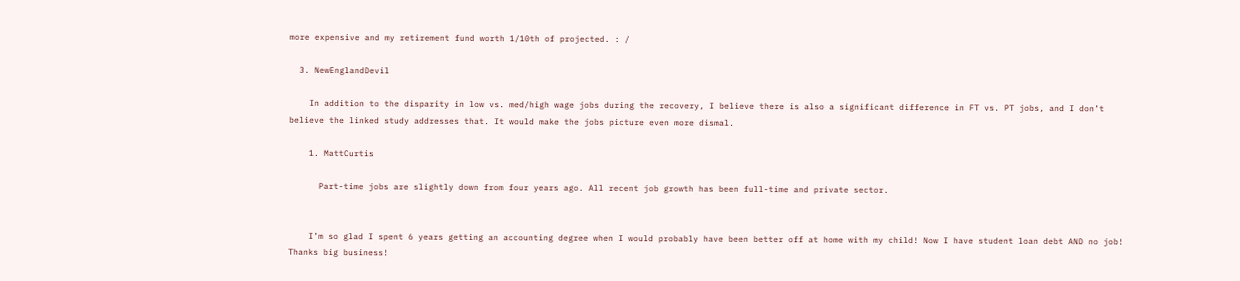more expensive and my retirement fund worth 1/10th of projected. : /

  3. NewEnglandDevil

    In addition to the disparity in low vs. med/high wage jobs during the recovery, I believe there is also a significant difference in FT vs. PT jobs, and I don’t believe the linked study addresses that. It would make the jobs picture even more dismal.

    1. MattCurtis

      Part-time jobs are slightly down from four years ago. All recent job growth has been full-time and private sector.


    I’m so glad I spent 6 years getting an accounting degree when I would probably have been better off at home with my child! Now I have student loan debt AND no job! Thanks big business!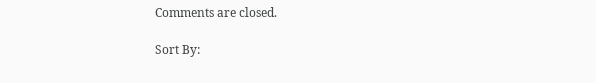Comments are closed.

Sort By: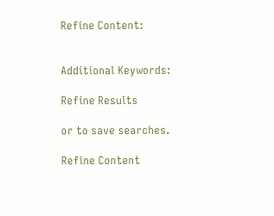Refine Content:


Additional Keywords:

Refine Results

or to save searches.

Refine Content